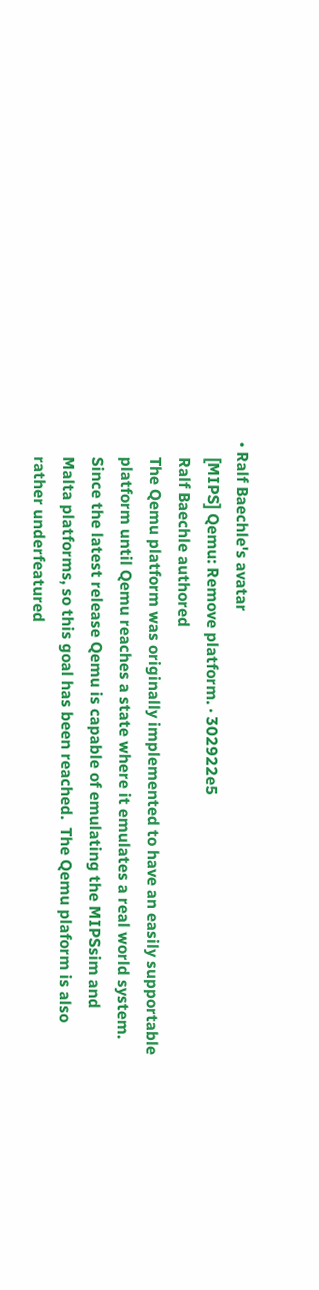• Ralf Baechle's avatar
    [MIPS] Qemu: Remove platform. · 302922e5
    Ralf Baechle authored
    The Qemu platform was originally implemented to have an easily supportable
    platform until Qemu reaches a state where it emulates a real world system.
    Since the latest release Qemu is capable of emulating the MIPSsim and
    Malta platforms, so this goal has been reached.  The Qemu plaform is also
    rather underfeatured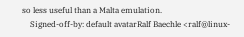so less useful than a Malta emulation.
    Signed-off-by: default avatarRalf Baechle <ralf@linux-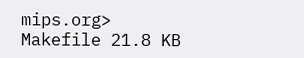mips.org>
Makefile 21.8 KB